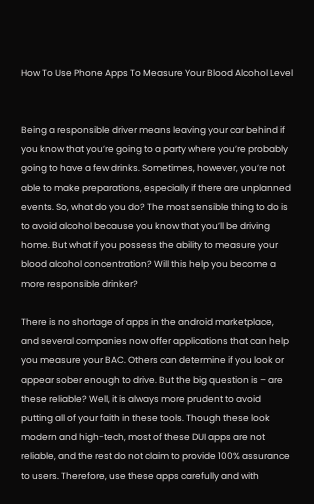How To Use Phone Apps To Measure Your Blood Alcohol Level


Being a responsible driver means leaving your car behind if you know that you’re going to a party where you’re probably going to have a few drinks. Sometimes, however, you’re not able to make preparations, especially if there are unplanned events. So, what do you do? The most sensible thing to do is to avoid alcohol because you know that you’ll be driving home. But what if you possess the ability to measure your blood alcohol concentration? Will this help you become a more responsible drinker?

There is no shortage of apps in the android marketplace, and several companies now offer applications that can help you measure your BAC. Others can determine if you look or appear sober enough to drive. But the big question is – are these reliable? Well, it is always more prudent to avoid putting all of your faith in these tools. Though these look modern and high-tech, most of these DUI apps are not reliable, and the rest do not claim to provide 100% assurance to users. Therefore, use these apps carefully and with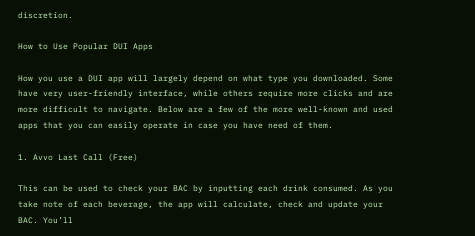discretion.

How to Use Popular DUI Apps

How you use a DUI app will largely depend on what type you downloaded. Some have very user-friendly interface, while others require more clicks and are more difficult to navigate. Below are a few of the more well-known and used apps that you can easily operate in case you have need of them.

1. Avvo Last Call (Free)

This can be used to check your BAC by inputting each drink consumed. As you take note of each beverage, the app will calculate, check and update your BAC. You’ll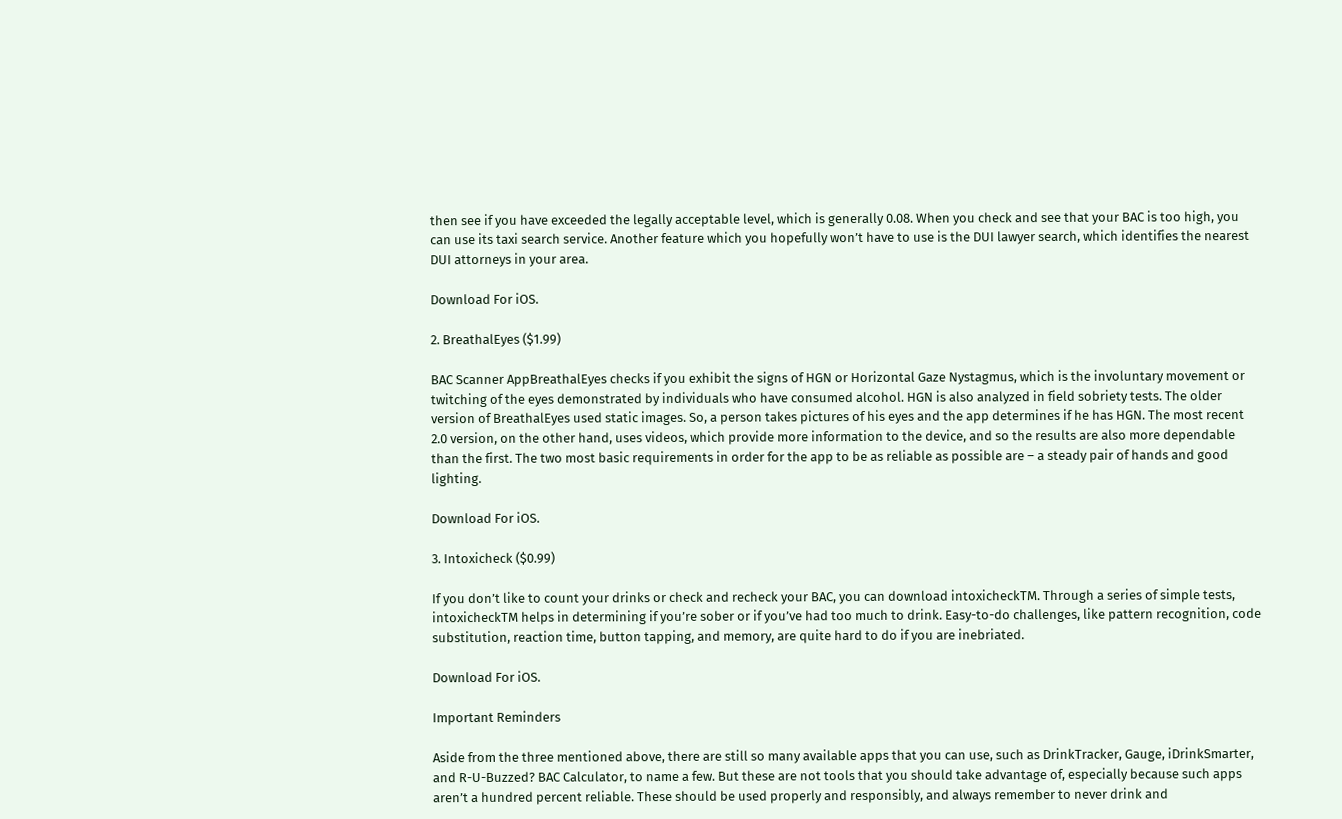then see if you have exceeded the legally acceptable level, which is generally 0.08. When you check and see that your BAC is too high, you can use its taxi search service. Another feature which you hopefully won’t have to use is the DUI lawyer search, which identifies the nearest DUI attorneys in your area.

Download For iOS.

2. BreathalEyes ($1.99)

BAC Scanner AppBreathalEyes checks if you exhibit the signs of HGN or Horizontal Gaze Nystagmus, which is the involuntary movement or twitching of the eyes demonstrated by individuals who have consumed alcohol. HGN is also analyzed in field sobriety tests. The older version of BreathalEyes used static images. So, a person takes pictures of his eyes and the app determines if he has HGN. The most recent 2.0 version, on the other hand, uses videos, which provide more information to the device, and so the results are also more dependable than the first. The two most basic requirements in order for the app to be as reliable as possible are – a steady pair of hands and good lighting.

Download For iOS.

3. Intoxicheck ($0.99)

If you don’t like to count your drinks or check and recheck your BAC, you can download intoxicheckTM. Through a series of simple tests, intoxicheckTM helps in determining if you’re sober or if you’ve had too much to drink. Easy-to-do challenges, like pattern recognition, code substitution, reaction time, button tapping, and memory, are quite hard to do if you are inebriated.

Download For iOS.

Important Reminders

Aside from the three mentioned above, there are still so many available apps that you can use, such as DrinkTracker, Gauge, iDrinkSmarter, and R-U-Buzzed? BAC Calculator, to name a few. But these are not tools that you should take advantage of, especially because such apps aren’t a hundred percent reliable. These should be used properly and responsibly, and always remember to never drink and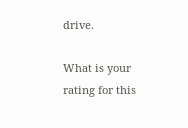drive.

What is your rating for this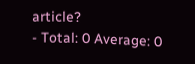article?
- Total: 0 Average: 0